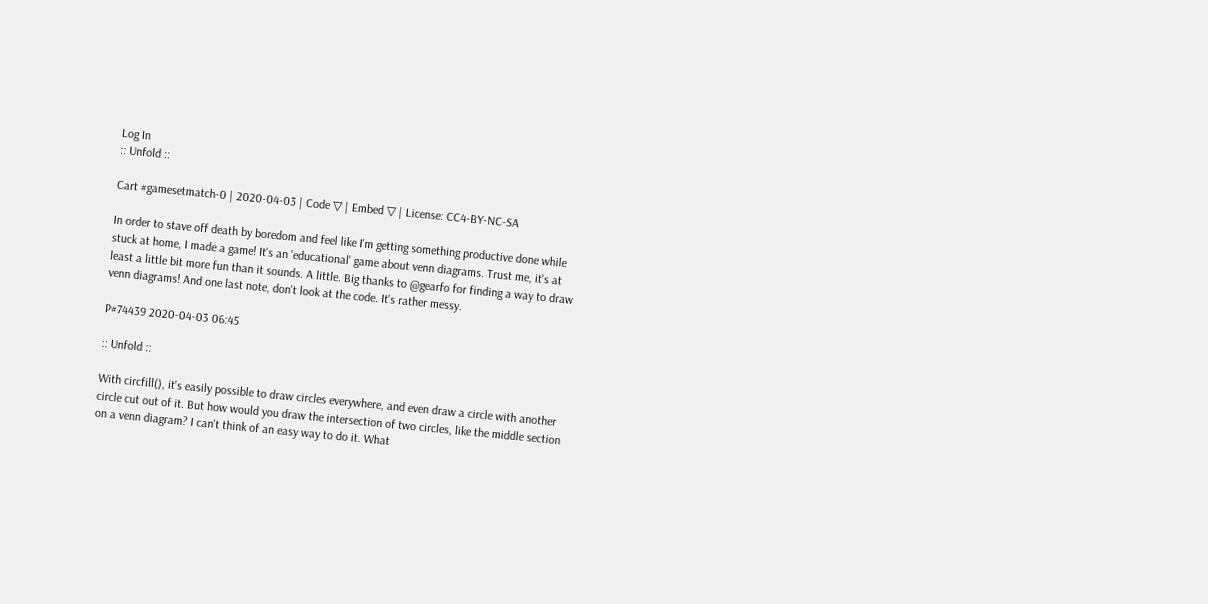Log In
:: Unfold ::

Cart #gamesetmatch-0 | 2020-04-03 | Code ▽ | Embed ▽ | License: CC4-BY-NC-SA

In order to stave off death by boredom and feel like I'm getting something productive done while stuck at home, I made a game! It's an 'educational' game about venn diagrams. Trust me, it's at least a little bit more fun than it sounds. A little. Big thanks to @gearfo for finding a way to draw venn diagrams! And one last note, don't look at the code. It's rather messy.

P#74439 2020-04-03 06:45

:: Unfold ::

With circfill(), it's easily possible to draw circles everywhere, and even draw a circle with another circle cut out of it. But how would you draw the intersection of two circles, like the middle section on a venn diagram? I can't think of an easy way to do it. What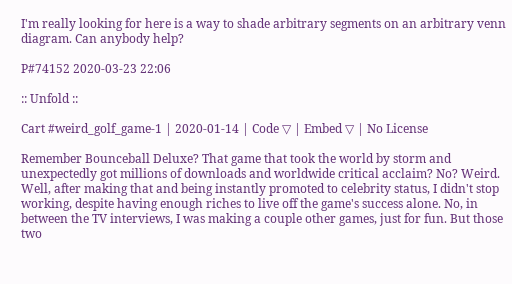I'm really looking for here is a way to shade arbitrary segments on an arbitrary venn diagram. Can anybody help?

P#74152 2020-03-23 22:06

:: Unfold ::

Cart #weird_golf_game-1 | 2020-01-14 | Code ▽ | Embed ▽ | No License

Remember Bounceball Deluxe? That game that took the world by storm and unexpectedly got millions of downloads and worldwide critical acclaim? No? Weird. Well, after making that and being instantly promoted to celebrity status, I didn't stop working, despite having enough riches to live off the game's success alone. No, in between the TV interviews, I was making a couple other games, just for fun. But those two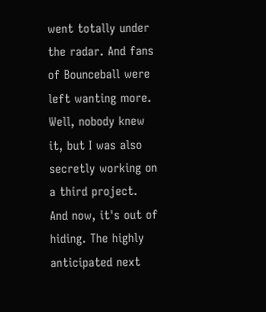went totally under the radar. And fans of Bounceball were left wanting more. Well, nobody knew it, but I was also secretly working on a third project. And now, it's out of hiding. The highly anticipated next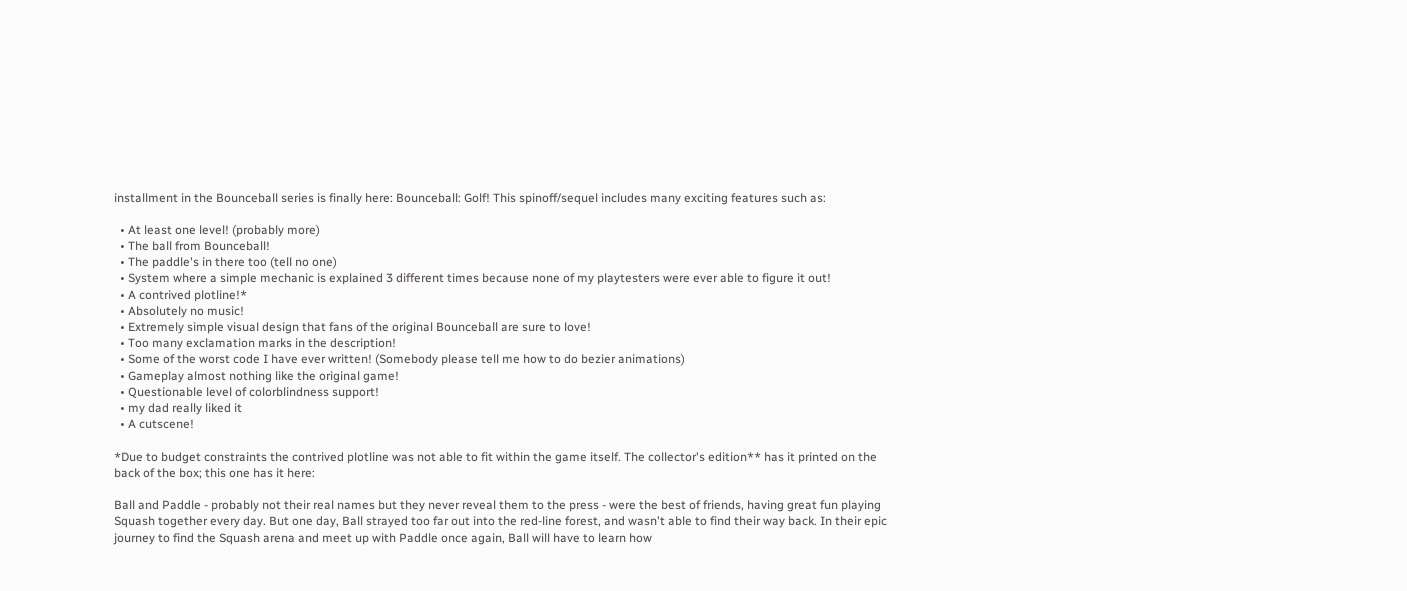installment in the Bounceball series is finally here: Bounceball: Golf! This spinoff/sequel includes many exciting features such as:

  • At least one level! (probably more)
  • The ball from Bounceball!
  • The paddle's in there too (tell no one)
  • System where a simple mechanic is explained 3 different times because none of my playtesters were ever able to figure it out!
  • A contrived plotline!*
  • Absolutely no music!
  • Extremely simple visual design that fans of the original Bounceball are sure to love!
  • Too many exclamation marks in the description!
  • Some of the worst code I have ever written! (Somebody please tell me how to do bezier animations)
  • Gameplay almost nothing like the original game!
  • Questionable level of colorblindness support!
  • my dad really liked it
  • A cutscene!

*Due to budget constraints the contrived plotline was not able to fit within the game itself. The collector's edition** has it printed on the back of the box; this one has it here:

Ball and Paddle - probably not their real names but they never reveal them to the press - were the best of friends, having great fun playing Squash together every day. But one day, Ball strayed too far out into the red-line forest, and wasn't able to find their way back. In their epic journey to find the Squash arena and meet up with Paddle once again, Ball will have to learn how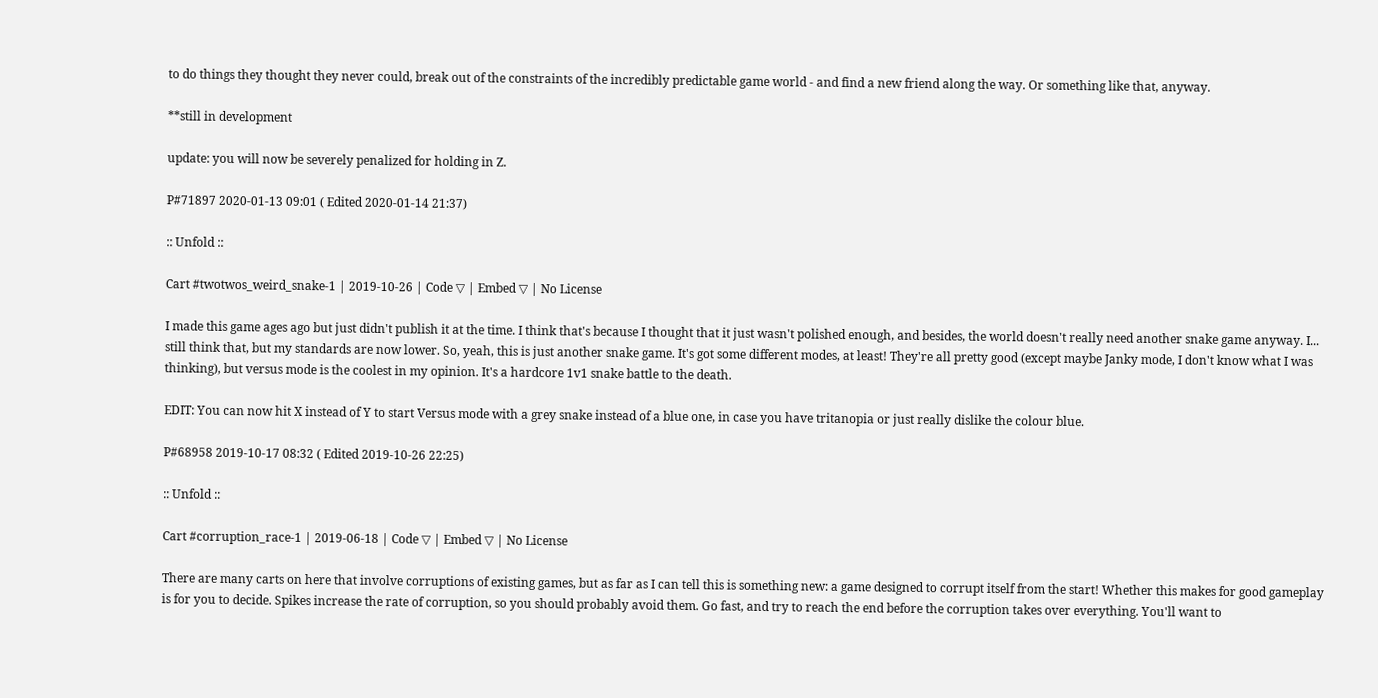to do things they thought they never could, break out of the constraints of the incredibly predictable game world - and find a new friend along the way. Or something like that, anyway.

**still in development

update: you will now be severely penalized for holding in Z.

P#71897 2020-01-13 09:01 ( Edited 2020-01-14 21:37)

:: Unfold ::

Cart #twotwos_weird_snake-1 | 2019-10-26 | Code ▽ | Embed ▽ | No License

I made this game ages ago but just didn't publish it at the time. I think that's because I thought that it just wasn't polished enough, and besides, the world doesn't really need another snake game anyway. I... still think that, but my standards are now lower. So, yeah, this is just another snake game. It's got some different modes, at least! They're all pretty good (except maybe Janky mode, I don't know what I was thinking), but versus mode is the coolest in my opinion. It's a hardcore 1v1 snake battle to the death.

EDIT: You can now hit X instead of Y to start Versus mode with a grey snake instead of a blue one, in case you have tritanopia or just really dislike the colour blue.

P#68958 2019-10-17 08:32 ( Edited 2019-10-26 22:25)

:: Unfold ::

Cart #corruption_race-1 | 2019-06-18 | Code ▽ | Embed ▽ | No License

There are many carts on here that involve corruptions of existing games, but as far as I can tell this is something new: a game designed to corrupt itself from the start! Whether this makes for good gameplay is for you to decide. Spikes increase the rate of corruption, so you should probably avoid them. Go fast, and try to reach the end before the corruption takes over everything. You'll want to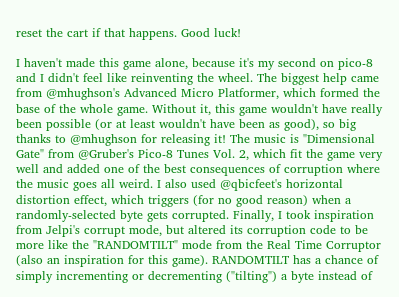reset the cart if that happens. Good luck!

I haven't made this game alone, because it's my second on pico-8 and I didn't feel like reinventing the wheel. The biggest help came from @mhughson's Advanced Micro Platformer, which formed the base of the whole game. Without it, this game wouldn't have really been possible (or at least wouldn't have been as good), so big thanks to @mhughson for releasing it! The music is "Dimensional Gate" from @Gruber's Pico-8 Tunes Vol. 2, which fit the game very well and added one of the best consequences of corruption where the music goes all weird. I also used @qbicfeet's horizontal distortion effect, which triggers (for no good reason) when a randomly-selected byte gets corrupted. Finally, I took inspiration from Jelpi's corrupt mode, but altered its corruption code to be more like the "RANDOMTILT" mode from the Real Time Corruptor (also an inspiration for this game). RANDOMTILT has a chance of simply incrementing or decrementing ("tilting") a byte instead of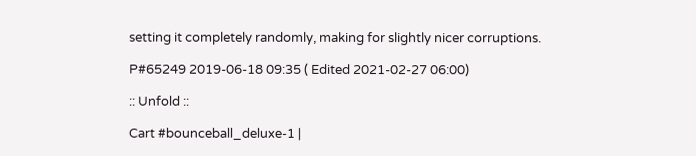setting it completely randomly, making for slightly nicer corruptions.

P#65249 2019-06-18 09:35 ( Edited 2021-02-27 06:00)

:: Unfold ::

Cart #bounceball_deluxe-1 |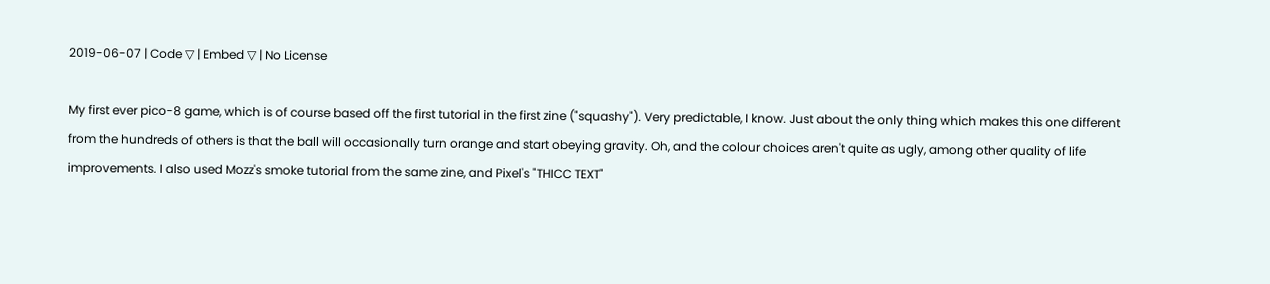2019-06-07 | Code ▽ | Embed ▽ | No License

My first ever pico-8 game, which is of course based off the first tutorial in the first zine ("squashy"). Very predictable, I know. Just about the only thing which makes this one different from the hundreds of others is that the ball will occasionally turn orange and start obeying gravity. Oh, and the colour choices aren't quite as ugly, among other quality of life improvements. I also used Mozz's smoke tutorial from the same zine, and Pixel's "THICC TEXT"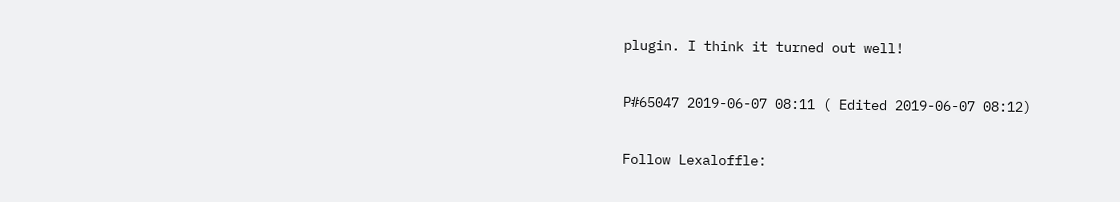plugin. I think it turned out well!

P#65047 2019-06-07 08:11 ( Edited 2019-06-07 08:12)

Follow Lexaloffle: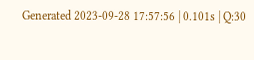Generated 2023-09-28 17:57:56 | 0.101s | Q:30